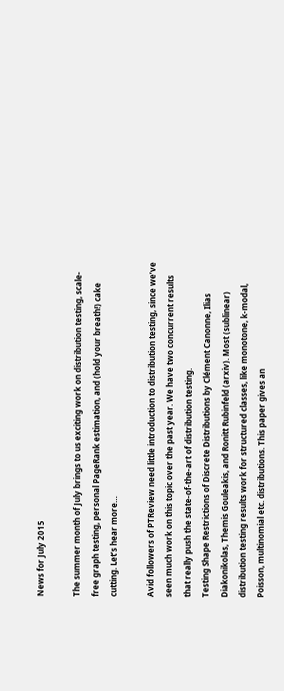News for July 2015

The summer month of July brings to us exciting work on distribution testing, scale-free graph testing, personal PageRank estimation, and (hold your breath!) cake cutting. Let’s hear more…

Avid followers of PTReview need little introduction to distribution testing, since we’ve seen much work on this topic over the past year. We have two concurrent results that really push the state-of-the-art of distribution testing.
Testing Shape Restrictions of Discrete Distributions by Clément Canonne, Ilias Diakonikolas, Themis Gouleakis, and Ronitt Rubinfeld (arxiv). Most (sublinear) distribution testing results work for structured classes, like monotone, k-modal, Poisson, multinomial etc. distributions. This paper gives an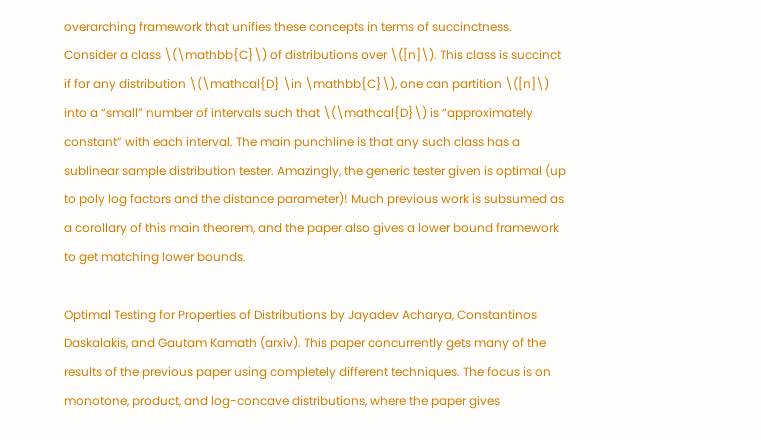overarching framework that unifies these concepts in terms of succinctness. Consider a class \(\mathbb{C}\) of distributions over \([n]\). This class is succinct if for any distribution \(\mathcal{D} \in \mathbb{C}\), one can partition \([n]\) into a “small” number of intervals such that \(\mathcal{D}\) is “approximately constant” with each interval. The main punchline is that any such class has a sublinear sample distribution tester. Amazingly, the generic tester given is optimal (up to poly log factors and the distance parameter)! Much previous work is subsumed as a corollary of this main theorem, and the paper also gives a lower bound framework to get matching lower bounds.

Optimal Testing for Properties of Distributions by Jayadev Acharya, Constantinos Daskalakis, and Gautam Kamath (arxiv). This paper concurrently gets many of the results of the previous paper using completely different techniques. The focus is on monotone, product, and log-concave distributions, where the paper gives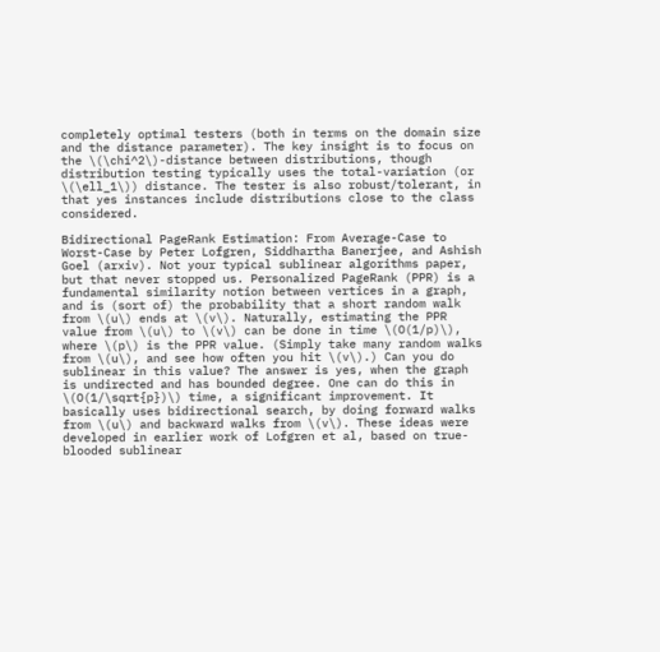completely optimal testers (both in terms on the domain size and the distance parameter). The key insight is to focus on the \(\chi^2\)-distance between distributions, though distribution testing typically uses the total-variation (or \(\ell_1\)) distance. The tester is also robust/tolerant, in that yes instances include distributions close to the class considered.

Bidirectional PageRank Estimation: From Average-Case to Worst-Case by Peter Lofgren, Siddhartha Banerjee, and Ashish Goel (arxiv). Not your typical sublinear algorithms paper, but that never stopped us. Personalized PageRank (PPR) is a fundamental similarity notion between vertices in a graph, and is (sort of) the probability that a short random walk from \(u\) ends at \(v\). Naturally, estimating the PPR value from \(u\) to \(v\) can be done in time \(O(1/p)\), where \(p\) is the PPR value. (Simply take many random walks from \(u\), and see how often you hit \(v\).) Can you do sublinear in this value? The answer is yes, when the graph is undirected and has bounded degree. One can do this in \(O(1/\sqrt{p})\) time, a significant improvement. It basically uses bidirectional search, by doing forward walks from \(u\) and backward walks from \(v\). These ideas were developed in earlier work of Lofgren et al, based on true-blooded sublinear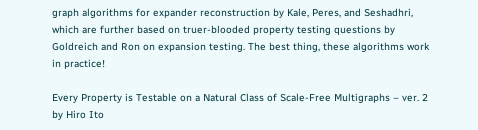graph algorithms for expander reconstruction by Kale, Peres, and Seshadhri, which are further based on truer-blooded property testing questions by Goldreich and Ron on expansion testing. The best thing, these algorithms work in practice!

Every Property is Testable on a Natural Class of Scale-Free Multigraphs – ver. 2 by Hiro Ito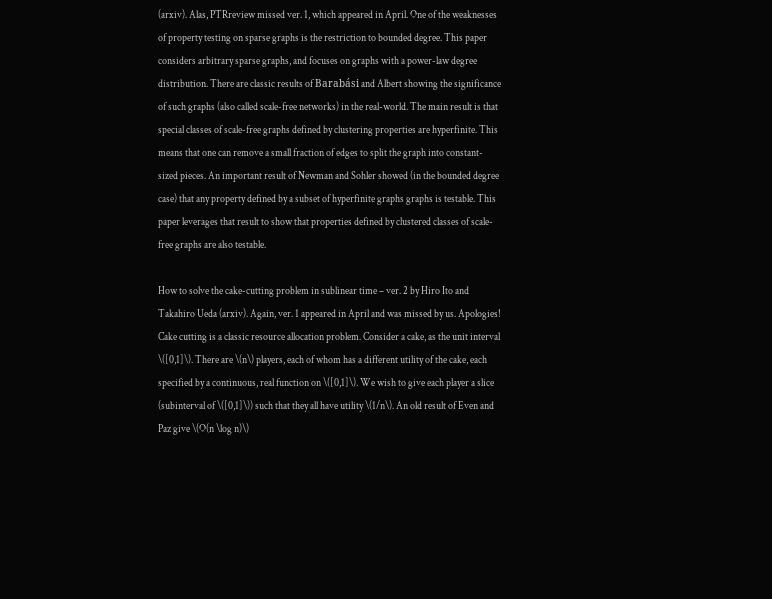(arxiv). Alas, PTRreview missed ver. 1, which appeared in April. One of the weaknesses of property testing on sparse graphs is the restriction to bounded degree. This paper considers arbitrary sparse graphs, and focuses on graphs with a power-law degree distribution. There are classic results of Barabási and Albert showing the significance of such graphs (also called scale-free networks) in the real-world. The main result is that special classes of scale-free graphs defined by clustering properties are hyperfinite. This means that one can remove a small fraction of edges to split the graph into constant-sized pieces. An important result of Newman and Sohler showed (in the bounded degree case) that any property defined by a subset of hyperfinite graphs graphs is testable. This paper leverages that result to show that properties defined by clustered classes of scale-free graphs are also testable.

How to solve the cake-cutting problem in sublinear time – ver. 2 by Hiro Ito and Takahiro Ueda (arxiv). Again, ver. 1 appeared in April and was missed by us. Apologies! Cake cutting is a classic resource allocation problem. Consider a cake, as the unit interval \([0,1]\). There are \(n\) players, each of whom has a different utility of the cake, each specified by a continuous, real function on \([0,1]\). We wish to give each player a slice (subinterval of \([0,1]\)) such that they all have utility \(1/n\). An old result of Even and Paz give \(O(n \log n)\)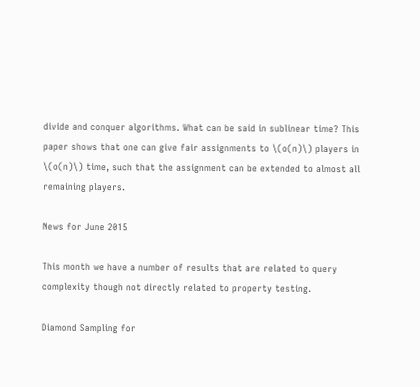divide and conquer algorithms. What can be said in sublinear time? This paper shows that one can give fair assignments to \(o(n)\) players in \(o(n)\) time, such that the assignment can be extended to almost all remaining players.

News for June 2015

This month we have a number of results that are related to query complexity though not directly related to property testing.

Diamond Sampling for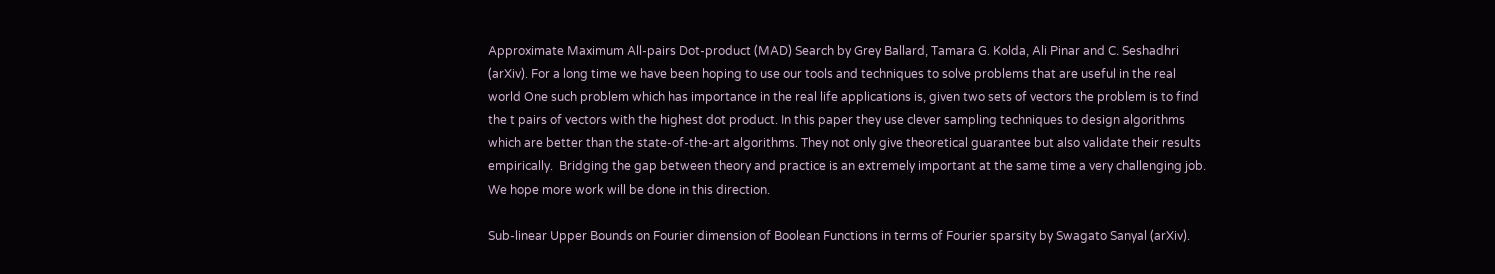Approximate Maximum All-pairs Dot-product (MAD) Search by Grey Ballard, Tamara G. Kolda, Ali Pinar and C. Seshadhri (arXiv). For a long time we have been hoping to use our tools and techniques to solve problems that are useful in the real world One such problem which has importance in the real life applications is, given two sets of vectors the problem is to find the t pairs of vectors with the highest dot product. In this paper they use clever sampling techniques to design algorithms which are better than the state-of-the-art algorithms. They not only give theoretical guarantee but also validate their results empirically.  Bridging the gap between theory and practice is an extremely important at the same time a very challenging job. We hope more work will be done in this direction.

Sub-linear Upper Bounds on Fourier dimension of Boolean Functions in terms of Fourier sparsity by Swagato Sanyal (arXiv).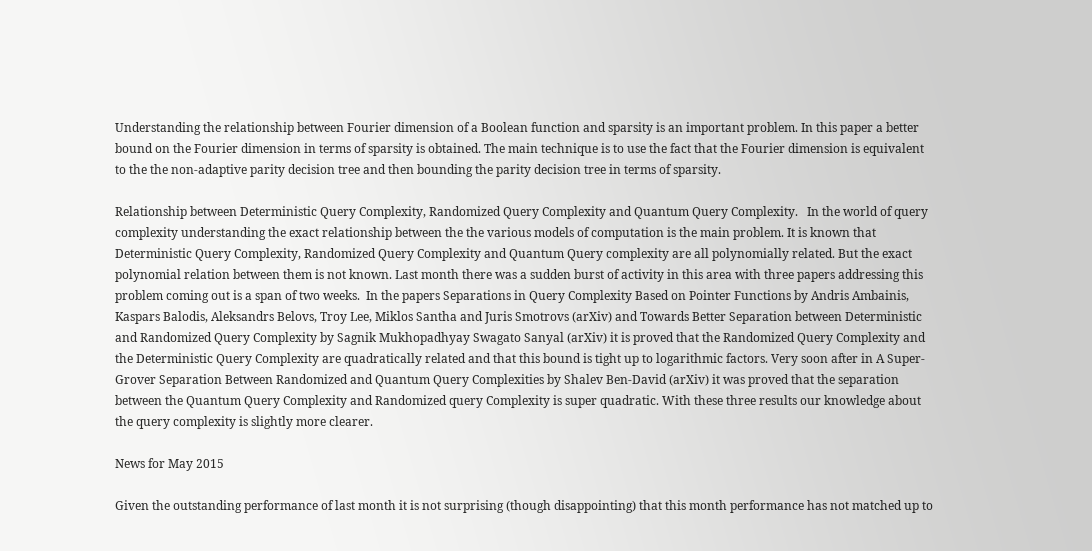Understanding the relationship between Fourier dimension of a Boolean function and sparsity is an important problem. In this paper a better bound on the Fourier dimension in terms of sparsity is obtained. The main technique is to use the fact that the Fourier dimension is equivalent to the the non-adaptive parity decision tree and then bounding the parity decision tree in terms of sparsity.

Relationship between Deterministic Query Complexity, Randomized Query Complexity and Quantum Query Complexity.   In the world of query complexity understanding the exact relationship between the the various models of computation is the main problem. It is known that Deterministic Query Complexity, Randomized Query Complexity and Quantum Query complexity are all polynomially related. But the exact polynomial relation between them is not known. Last month there was a sudden burst of activity in this area with three papers addressing this problem coming out is a span of two weeks.  In the papers Separations in Query Complexity Based on Pointer Functions by Andris Ambainis, Kaspars Balodis, Aleksandrs Belovs, Troy Lee, Miklos Santha and Juris Smotrovs (arXiv) and Towards Better Separation between Deterministic and Randomized Query Complexity by Sagnik Mukhopadhyay Swagato Sanyal (arXiv) it is proved that the Randomized Query Complexity and the Deterministic Query Complexity are quadratically related and that this bound is tight up to logarithmic factors. Very soon after in A Super-Grover Separation Between Randomized and Quantum Query Complexities by Shalev Ben-David (arXiv) it was proved that the separation between the Quantum Query Complexity and Randomized query Complexity is super quadratic. With these three results our knowledge about the query complexity is slightly more clearer.

News for May 2015

Given the outstanding performance of last month it is not surprising (though disappointing) that this month performance has not matched up to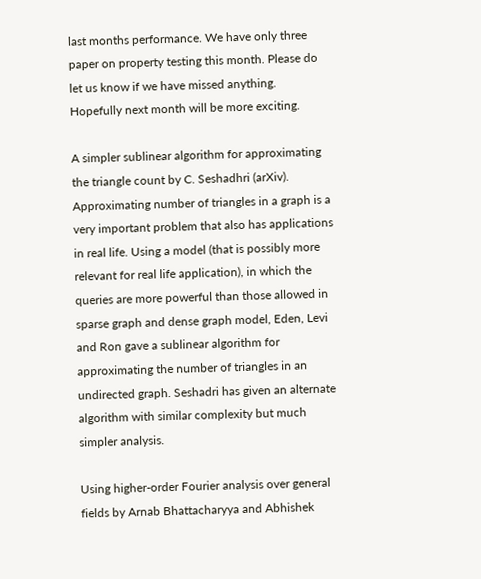last months performance. We have only three paper on property testing this month. Please do let us know if we have missed anything. Hopefully next month will be more exciting.

A simpler sublinear algorithm for approximating the triangle count by C. Seshadhri (arXiv). Approximating number of triangles in a graph is a very important problem that also has applications in real life. Using a model (that is possibly more relevant for real life application), in which the queries are more powerful than those allowed in sparse graph and dense graph model, Eden, Levi and Ron gave a sublinear algorithm for approximating the number of triangles in an undirected graph. Seshadri has given an alternate algorithm with similar complexity but much simpler analysis.

Using higher-order Fourier analysis over general fields by Arnab Bhattacharyya and Abhishek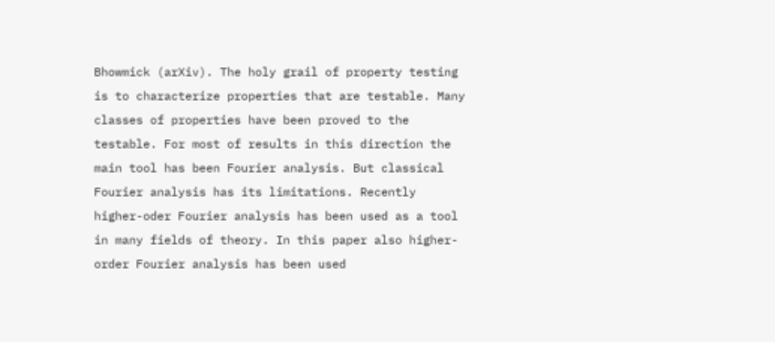Bhowmick (arXiv). The holy grail of property testing is to characterize properties that are testable. Many classes of properties have been proved to the testable. For most of results in this direction the main tool has been Fourier analysis. But classical Fourier analysis has its limitations. Recently higher-oder Fourier analysis has been used as a tool in many fields of theory. In this paper also higher-order Fourier analysis has been used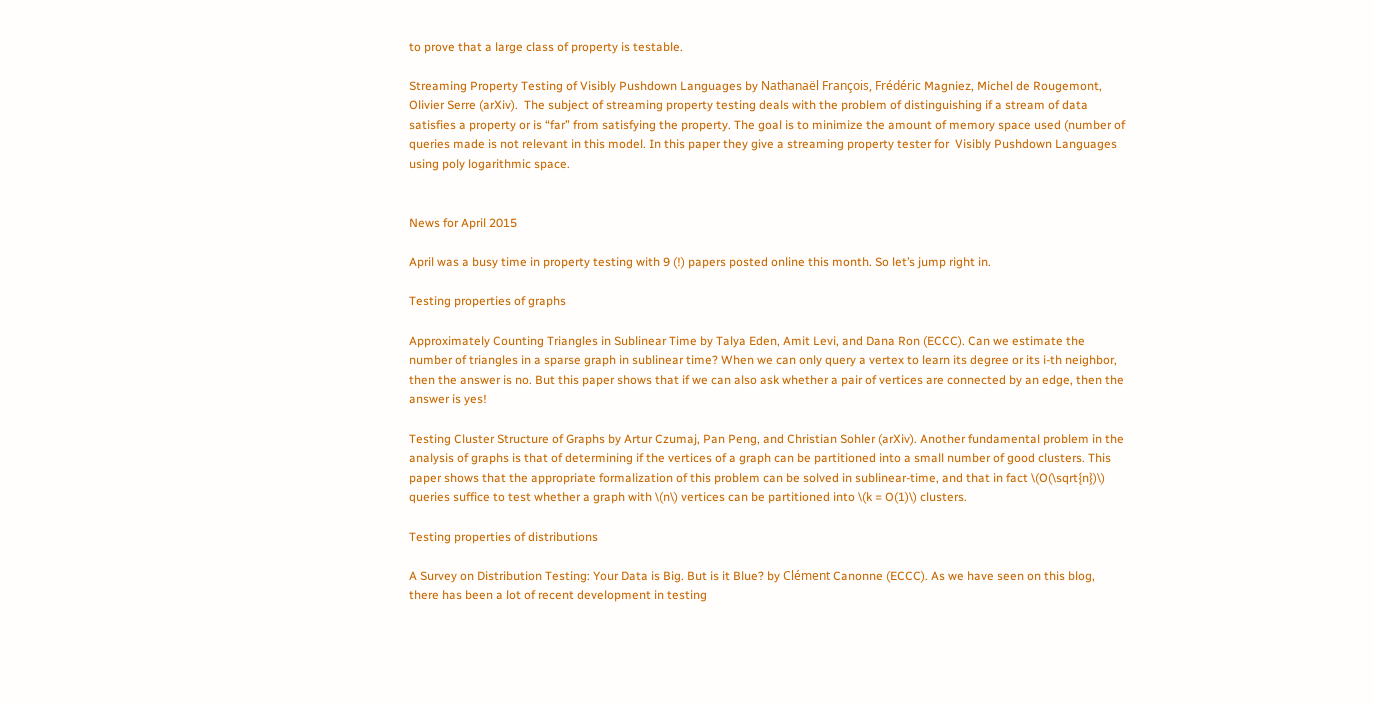to prove that a large class of property is testable.

Streaming Property Testing of Visibly Pushdown Languages by Nathanaël François, Frédéric Magniez, Michel de Rougemont, Olivier Serre (arXiv).  The subject of streaming property testing deals with the problem of distinguishing if a stream of data satisfies a property or is “far” from satisfying the property. The goal is to minimize the amount of memory space used (number of queries made is not relevant in this model. In this paper they give a streaming property tester for  Visibly Pushdown Languages using poly logarithmic space.


News for April 2015

April was a busy time in property testing with 9 (!) papers posted online this month. So let’s jump right in.

Testing properties of graphs

Approximately Counting Triangles in Sublinear Time by Talya Eden, Amit Levi, and Dana Ron (ECCC). Can we estimate the number of triangles in a sparse graph in sublinear time? When we can only query a vertex to learn its degree or its i-th neighbor, then the answer is no. But this paper shows that if we can also ask whether a pair of vertices are connected by an edge, then the answer is yes!

Testing Cluster Structure of Graphs by Artur Czumaj, Pan Peng, and Christian Sohler (arXiv). Another fundamental problem in the analysis of graphs is that of determining if the vertices of a graph can be partitioned into a small number of good clusters. This paper shows that the appropriate formalization of this problem can be solved in sublinear-time, and that in fact \(O(\sqrt{n})\) queries suffice to test whether a graph with \(n\) vertices can be partitioned into \(k = O(1)\) clusters.

Testing properties of distributions

A Survey on Distribution Testing: Your Data is Big. But is it Blue? by Clément Canonne (ECCC). As we have seen on this blog, there has been a lot of recent development in testing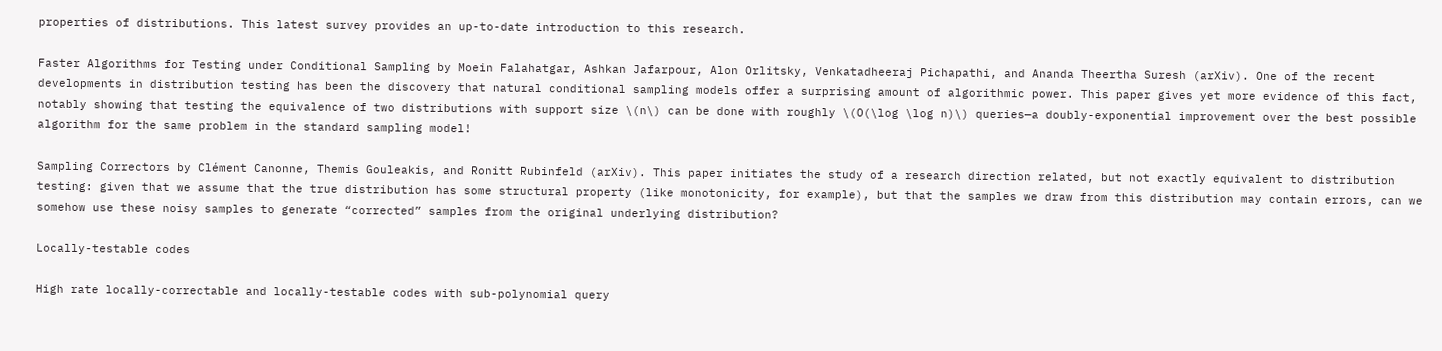properties of distributions. This latest survey provides an up-to-date introduction to this research.

Faster Algorithms for Testing under Conditional Sampling by Moein Falahatgar, Ashkan Jafarpour, Alon Orlitsky, Venkatadheeraj Pichapathi, and Ananda Theertha Suresh (arXiv). One of the recent developments in distribution testing has been the discovery that natural conditional sampling models offer a surprising amount of algorithmic power. This paper gives yet more evidence of this fact, notably showing that testing the equivalence of two distributions with support size \(n\) can be done with roughly \(O(\log \log n)\) queries—a doubly-exponential improvement over the best possible algorithm for the same problem in the standard sampling model!

Sampling Correctors by Clément Canonne, Themis Gouleakis, and Ronitt Rubinfeld (arXiv). This paper initiates the study of a research direction related, but not exactly equivalent to distribution testing: given that we assume that the true distribution has some structural property (like monotonicity, for example), but that the samples we draw from this distribution may contain errors, can we somehow use these noisy samples to generate “corrected” samples from the original underlying distribution?

Locally-testable codes

High rate locally-correctable and locally-testable codes with sub-polynomial query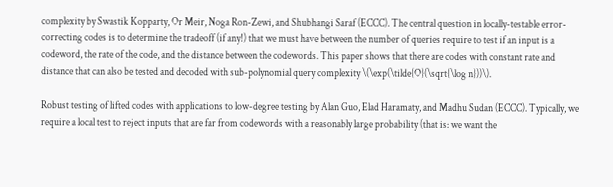complexity by Swastik Kopparty, Or Meir, Noga Ron-Zewi, and Shubhangi Saraf (ECCC). The central question in locally-testable error-correcting codes is to determine the tradeoff (if any!) that we must have between the number of queries require to test if an input is a codeword, the rate of the code, and the distance between the codewords. This paper shows that there are codes with constant rate and distance that can also be tested and decoded with sub-polynomial query complexity \(\exp(\tilde{O}(\sqrt{\log n}))\).

Robust testing of lifted codes with applications to low-degree testing by Alan Guo, Elad Haramaty, and Madhu Sudan (ECCC). Typically, we require a local test to reject inputs that are far from codewords with a reasonably large probability (that is: we want the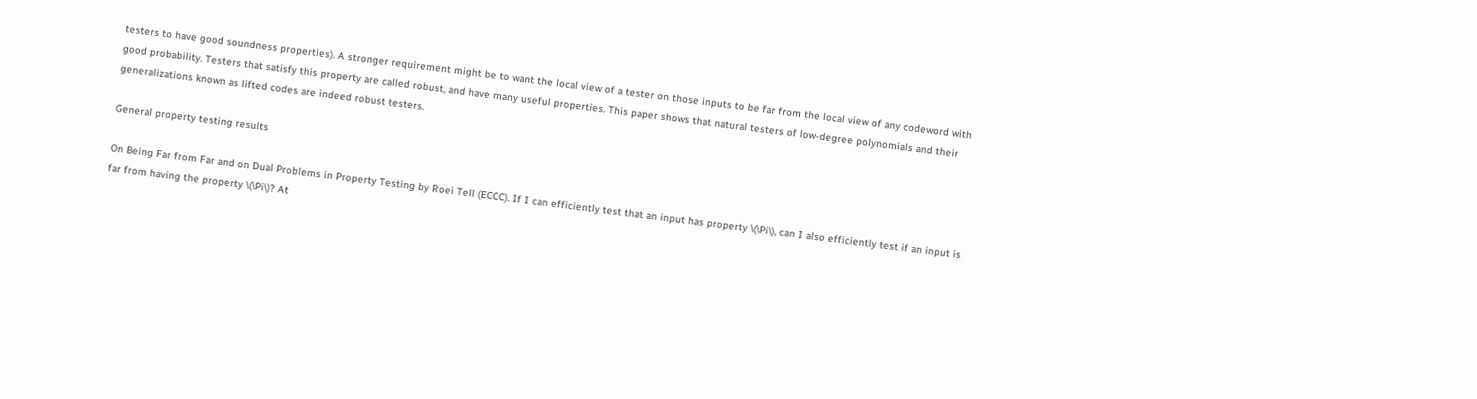testers to have good soundness properties). A stronger requirement might be to want the local view of a tester on those inputs to be far from the local view of any codeword with good probability. Testers that satisfy this property are called robust, and have many useful properties. This paper shows that natural testers of low-degree polynomials and their generalizations known as lifted codes are indeed robust testers.

General property testing results

On Being Far from Far and on Dual Problems in Property Testing by Roei Tell (ECCC). If I can efficiently test that an input has property \(\Pi\), can I also efficiently test if an input is far from having the property \(\Pi\)? At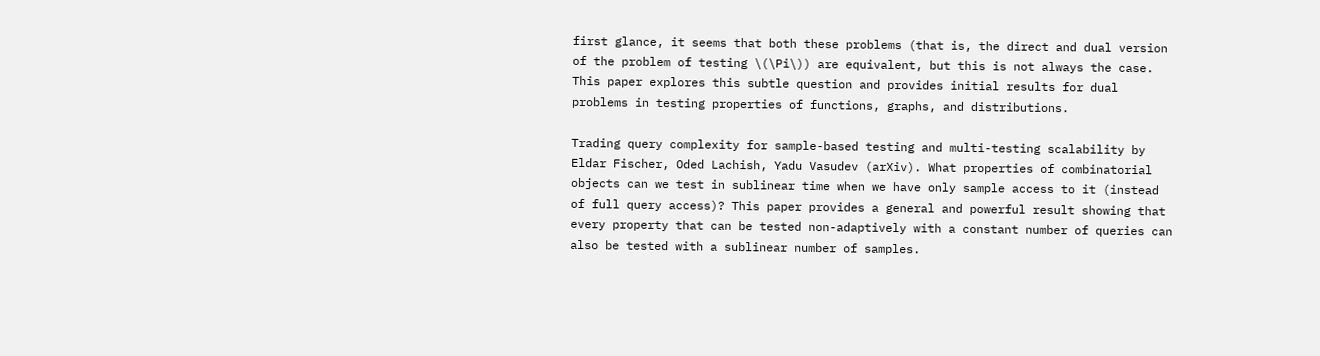first glance, it seems that both these problems (that is, the direct and dual version of the problem of testing \(\Pi\)) are equivalent, but this is not always the case. This paper explores this subtle question and provides initial results for dual problems in testing properties of functions, graphs, and distributions.

Trading query complexity for sample-based testing and multi-testing scalability by Eldar Fischer, Oded Lachish, Yadu Vasudev (arXiv). What properties of combinatorial objects can we test in sublinear time when we have only sample access to it (instead of full query access)? This paper provides a general and powerful result showing that every property that can be tested non-adaptively with a constant number of queries can also be tested with a sublinear number of samples.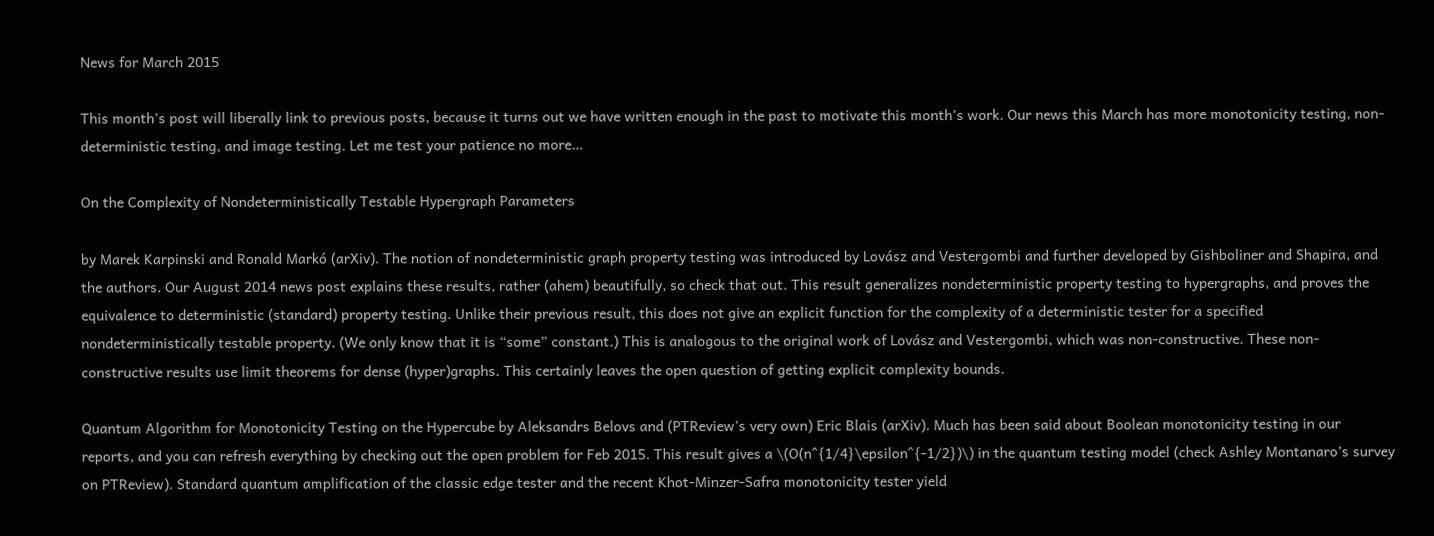News for March 2015

This month’s post will liberally link to previous posts, because it turns out we have written enough in the past to motivate this month’s work. Our news this March has more monotonicity testing, non-deterministic testing, and image testing. Let me test your patience no more…

On the Complexity of Nondeterministically Testable Hypergraph Parameters

by Marek Karpinski and Ronald Markó (arXiv). The notion of nondeterministic graph property testing was introduced by Lovász and Vestergombi and further developed by Gishboliner and Shapira, and the authors. Our August 2014 news post explains these results, rather (ahem) beautifully, so check that out. This result generalizes nondeterministic property testing to hypergraphs, and proves the equivalence to deterministic (standard) property testing. Unlike their previous result, this does not give an explicit function for the complexity of a deterministic tester for a specified nondeterministically testable property. (We only know that it is “some” constant.) This is analogous to the original work of Lovász and Vestergombi, which was non-constructive. These non-constructive results use limit theorems for dense (hyper)graphs. This certainly leaves the open question of getting explicit complexity bounds.

Quantum Algorithm for Monotonicity Testing on the Hypercube by Aleksandrs Belovs and (PTReview’s very own) Eric Blais (arXiv). Much has been said about Boolean monotonicity testing in our reports, and you can refresh everything by checking out the open problem for Feb 2015. This result gives a \(O(n^{1/4}\epsilon^{-1/2})\) in the quantum testing model (check Ashley Montanaro’s survey on PTReview). Standard quantum amplification of the classic edge tester and the recent Khot-Minzer-Safra monotonicity tester yield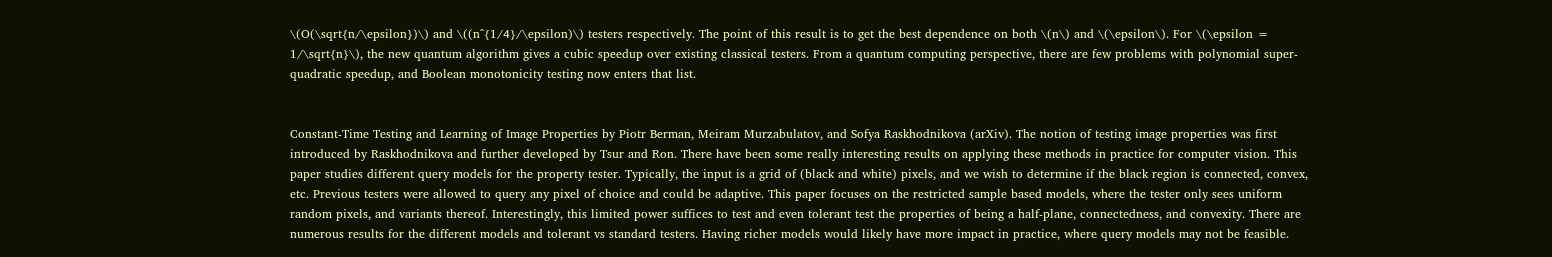\(O(\sqrt{n/\epsilon})\) and \((n^{1/4}/\epsilon)\) testers respectively. The point of this result is to get the best dependence on both \(n\) and \(\epsilon\). For \(\epsilon = 1/\sqrt{n}\), the new quantum algorithm gives a cubic speedup over existing classical testers. From a quantum computing perspective, there are few problems with polynomial super-quadratic speedup, and Boolean monotonicity testing now enters that list.


Constant-Time Testing and Learning of Image Properties by Piotr Berman, Meiram Murzabulatov, and Sofya Raskhodnikova (arXiv). The notion of testing image properties was first introduced by Raskhodnikova and further developed by Tsur and Ron. There have been some really interesting results on applying these methods in practice for computer vision. This paper studies different query models for the property tester. Typically, the input is a grid of (black and white) pixels, and we wish to determine if the black region is connected, convex, etc. Previous testers were allowed to query any pixel of choice and could be adaptive. This paper focuses on the restricted sample based models, where the tester only sees uniform random pixels, and variants thereof. Interestingly, this limited power suffices to test and even tolerant test the properties of being a half-plane, connectedness, and convexity. There are numerous results for the different models and tolerant vs standard testers. Having richer models would likely have more impact in practice, where query models may not be feasible.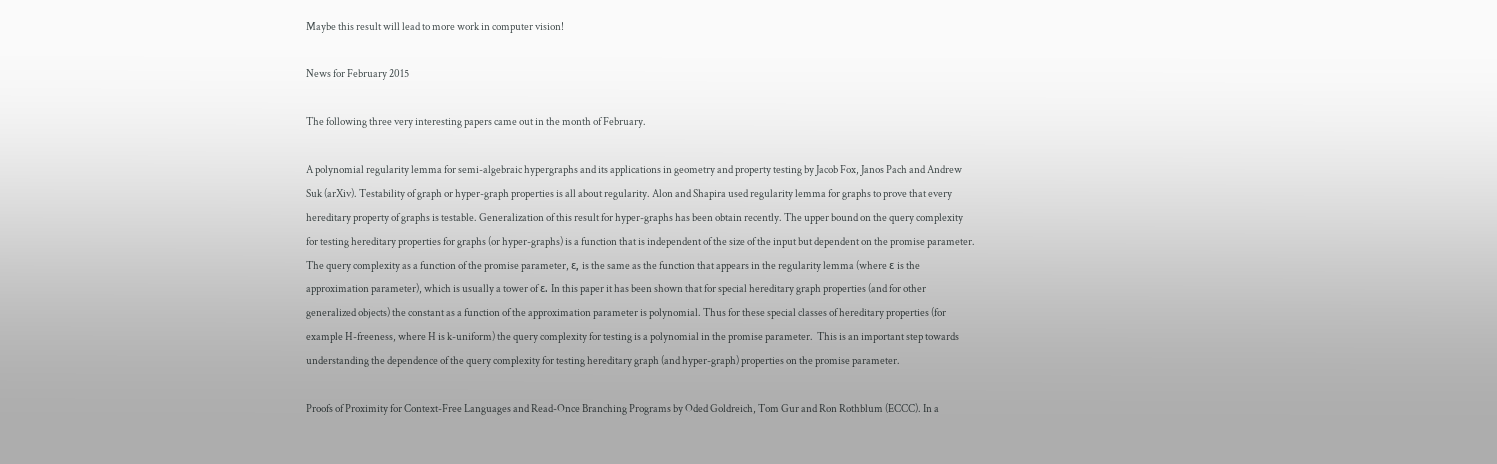Maybe this result will lead to more work in computer vision!

News for February 2015

The following three very interesting papers came out in the month of February.

A polynomial regularity lemma for semi-algebraic hypergraphs and its applications in geometry and property testing by Jacob Fox, Janos Pach and Andrew Suk (arXiv). Testability of graph or hyper-graph properties is all about regularity. Alon and Shapira used regularity lemma for graphs to prove that every hereditary property of graphs is testable. Generalization of this result for hyper-graphs has been obtain recently. The upper bound on the query complexity for testing hereditary properties for graphs (or hyper-graphs) is a function that is independent of the size of the input but dependent on the promise parameter. The query complexity as a function of the promise parameter, ε, is the same as the function that appears in the regularity lemma (where ε is the approximation parameter), which is usually a tower of ε. In this paper it has been shown that for special hereditary graph properties (and for other generalized objects) the constant as a function of the approximation parameter is polynomial. Thus for these special classes of hereditary properties (for example H-freeness, where H is k-uniform) the query complexity for testing is a polynomial in the promise parameter.  This is an important step towards understanding the dependence of the query complexity for testing hereditary graph (and hyper-graph) properties on the promise parameter.

Proofs of Proximity for Context-Free Languages and Read-Once Branching Programs by Oded Goldreich, Tom Gur and Ron Rothblum (ECCC). In a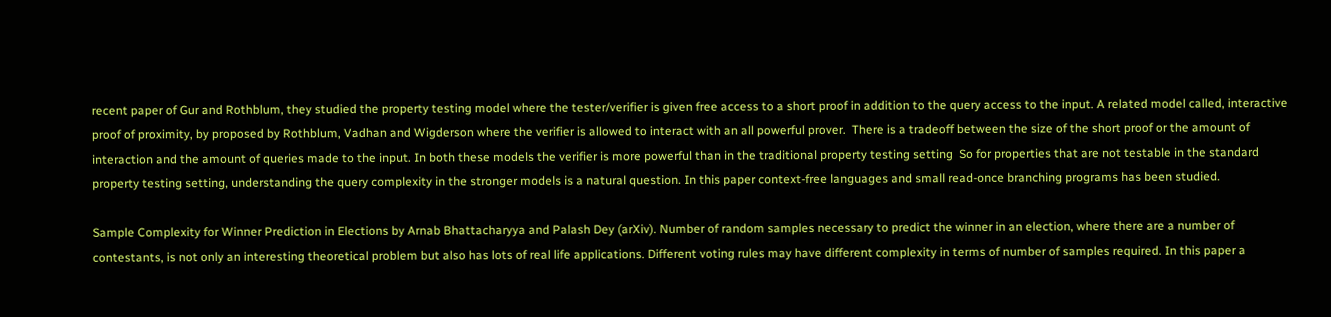recent paper of Gur and Rothblum, they studied the property testing model where the tester/verifier is given free access to a short proof in addition to the query access to the input. A related model called, interactive proof of proximity, by proposed by Rothblum, Vadhan and Wigderson where the verifier is allowed to interact with an all powerful prover.  There is a tradeoff between the size of the short proof or the amount of interaction and the amount of queries made to the input. In both these models the verifier is more powerful than in the traditional property testing setting  So for properties that are not testable in the standard property testing setting, understanding the query complexity in the stronger models is a natural question. In this paper context-free languages and small read-once branching programs has been studied.

Sample Complexity for Winner Prediction in Elections by Arnab Bhattacharyya and Palash Dey (arXiv). Number of random samples necessary to predict the winner in an election, where there are a number of contestants, is not only an interesting theoretical problem but also has lots of real life applications. Different voting rules may have different complexity in terms of number of samples required. In this paper a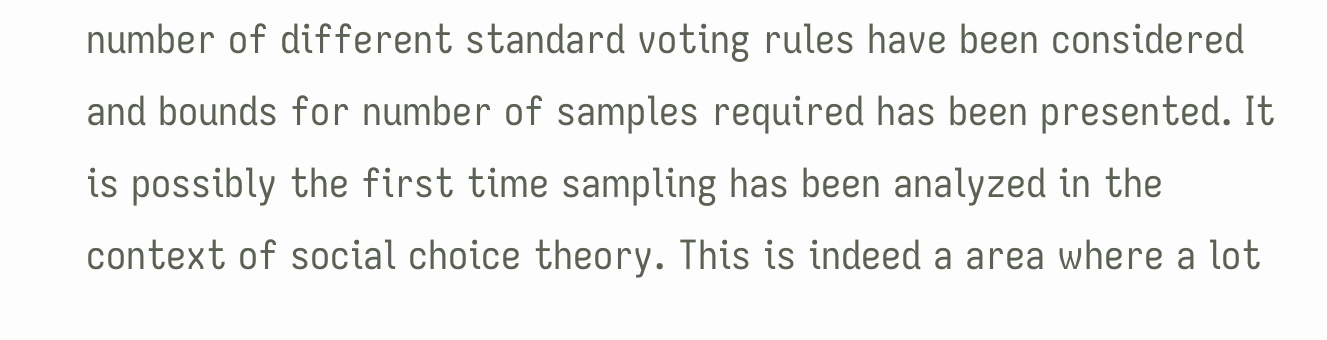number of different standard voting rules have been considered and bounds for number of samples required has been presented. It is possibly the first time sampling has been analyzed in the context of social choice theory. This is indeed a area where a lot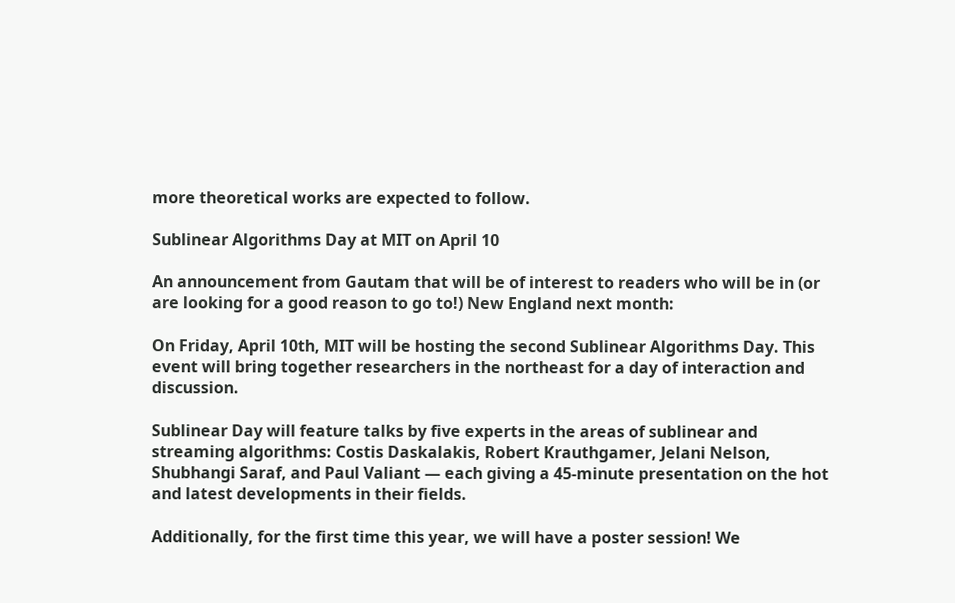more theoretical works are expected to follow.

Sublinear Algorithms Day at MIT on April 10

An announcement from Gautam that will be of interest to readers who will be in (or are looking for a good reason to go to!) New England next month:

On Friday, April 10th, MIT will be hosting the second Sublinear Algorithms Day. This event will bring together researchers in the northeast for a day of interaction and discussion.

Sublinear Day will feature talks by five experts in the areas of sublinear and streaming algorithms: Costis Daskalakis, Robert Krauthgamer, Jelani Nelson, Shubhangi Saraf, and Paul Valiant — each giving a 45-minute presentation on the hot and latest developments in their fields.

Additionally, for the first time this year, we will have a poster session! We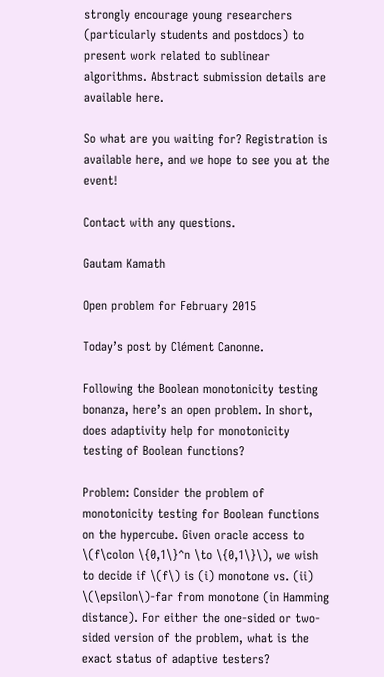strongly encourage young researchers (particularly students and postdocs) to present work related to sublinear algorithms. Abstract submission details are available here.

So what are you waiting for? Registration is available here, and we hope to see you at the event!

Contact with any questions.

Gautam Kamath

Open problem for February 2015

Today’s post by Clément Canonne.

Following the Boolean monotonicity testing bonanza, here’s an open problem. In short, does adaptivity help for monotonicity testing of Boolean functions?

Problem: Consider the problem of monotonicity testing for Boolean functions on the hypercube. Given oracle access to \(f\colon \{0,1\}^n \to \{0,1\}\), we wish to decide if \(f\) is (i) monotone vs. (ii) \(\epsilon\)-far from monotone (in Hamming distance). For either the one-sided or two-sided version of the problem, what is the exact status of adaptive testers?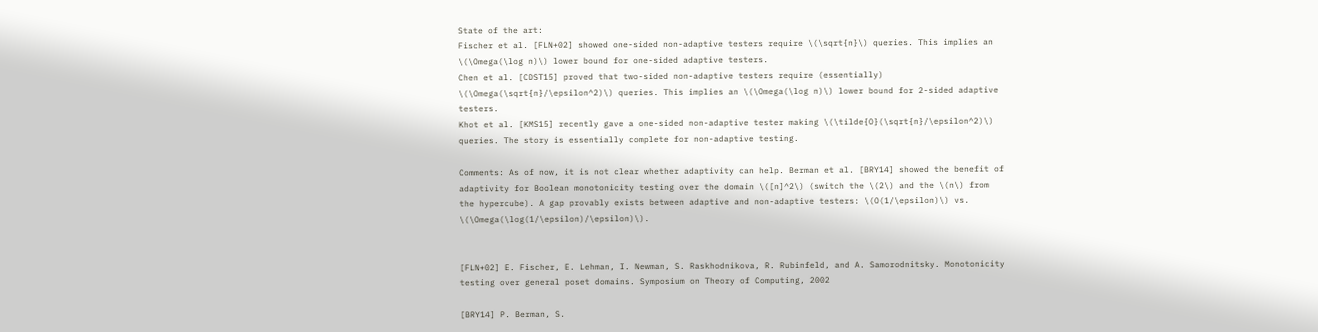State of the art:
Fischer et al. [FLN+02] showed one-sided non-adaptive testers require \(\sqrt{n}\) queries. This implies an \(\Omega(\log n)\) lower bound for one-sided adaptive testers.
Chen et al. [CDST15] proved that two-sided non-adaptive testers require (essentially) \(\Omega(\sqrt{n}/\epsilon^2)\) queries. This implies an \(\Omega(\log n)\) lower bound for 2-sided adaptive testers.
Khot et al. [KMS15] recently gave a one-sided non-adaptive tester making \(\tilde{O}(\sqrt{n}/\epsilon^2)\) queries. The story is essentially complete for non-adaptive testing.

Comments: As of now, it is not clear whether adaptivity can help. Berman et al. [BRY14] showed the benefit of adaptivity for Boolean monotonicity testing over the domain \([n]^2\) (switch the \(2\) and the \(n\) from the hypercube). A gap provably exists between adaptive and non-adaptive testers: \(O(1/\epsilon)\) vs. \(\Omega(\log(1/\epsilon)/\epsilon)\).


[FLN+02] E. Fischer, E. Lehman, I. Newman, S. Raskhodnikova, R. Rubinfeld, and A. Samorodnitsky. Monotonicity testing over general poset domains. Symposium on Theory of Computing, 2002

[BRY14] P. Berman, S.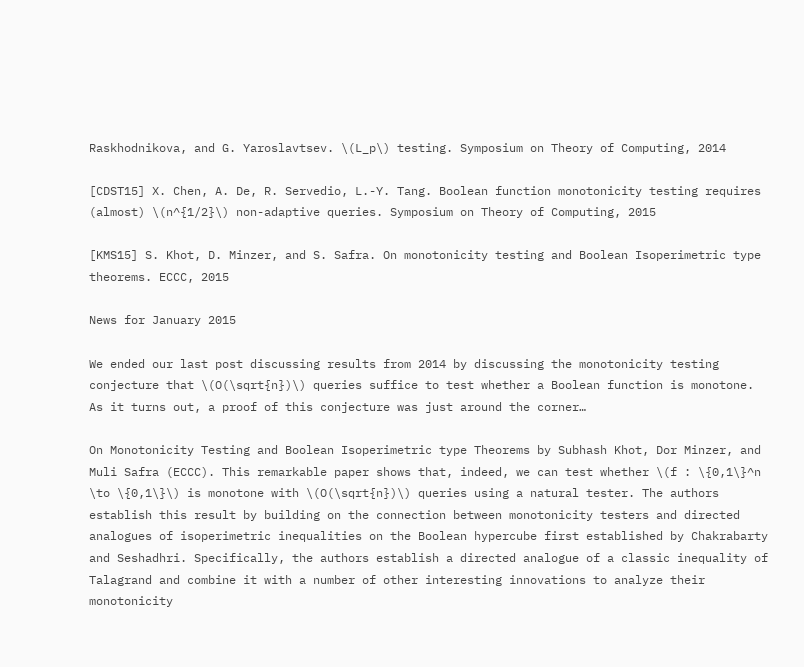Raskhodnikova, and G. Yaroslavtsev. \(L_p\) testing. Symposium on Theory of Computing, 2014

[CDST15] X. Chen, A. De, R. Servedio, L.-Y. Tang. Boolean function monotonicity testing requires (almost) \(n^{1/2}\) non-adaptive queries. Symposium on Theory of Computing, 2015

[KMS15] S. Khot, D. Minzer, and S. Safra. On monotonicity testing and Boolean Isoperimetric type theorems. ECCC, 2015

News for January 2015

We ended our last post discussing results from 2014 by discussing the monotonicity testing conjecture that \(O(\sqrt{n})\) queries suffice to test whether a Boolean function is monotone.  As it turns out, a proof of this conjecture was just around the corner…

On Monotonicity Testing and Boolean Isoperimetric type Theorems by Subhash Khot, Dor Minzer, and Muli Safra (ECCC). This remarkable paper shows that, indeed, we can test whether \(f : \{0,1\}^n \to \{0,1\}\) is monotone with \(O(\sqrt{n})\) queries using a natural tester. The authors establish this result by building on the connection between monotonicity testers and directed analogues of isoperimetric inequalities on the Boolean hypercube first established by Chakrabarty and Seshadhri. Specifically, the authors establish a directed analogue of a classic inequality of Talagrand and combine it with a number of other interesting innovations to analyze their monotonicity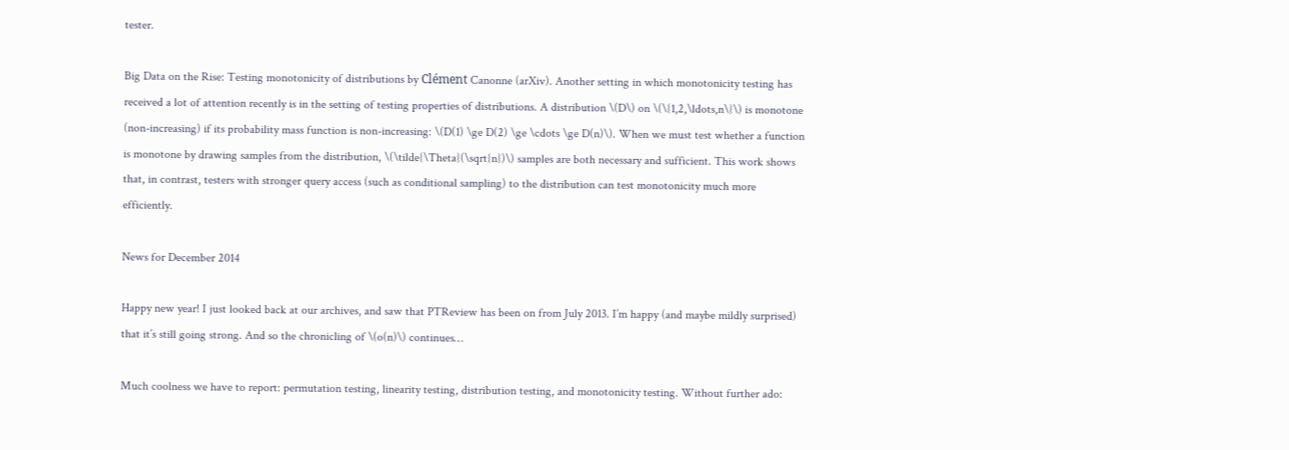tester.

Big Data on the Rise: Testing monotonicity of distributions by Clément Canonne (arXiv). Another setting in which monotonicity testing has received a lot of attention recently is in the setting of testing properties of distributions. A distribution \(D\) on \(\{1,2,\ldots,n\}\) is monotone (non-increasing) if its probability mass function is non-increasing: \(D(1) \ge D(2) \ge \cdots \ge D(n)\). When we must test whether a function is monotone by drawing samples from the distribution, \(\tilde{\Theta}(\sqrt{n})\) samples are both necessary and sufficient. This work shows that, in contrast, testers with stronger query access (such as conditional sampling) to the distribution can test monotonicity much more efficiently.

News for December 2014

Happy new year! I just looked back at our archives, and saw that PTReview has been on from July 2013. I’m happy (and maybe mildly surprised) that it’s still going strong. And so the chronicling of \(o(n)\) continues…

Much coolness we have to report: permutation testing, linearity testing, distribution testing, and monotonicity testing. Without further ado: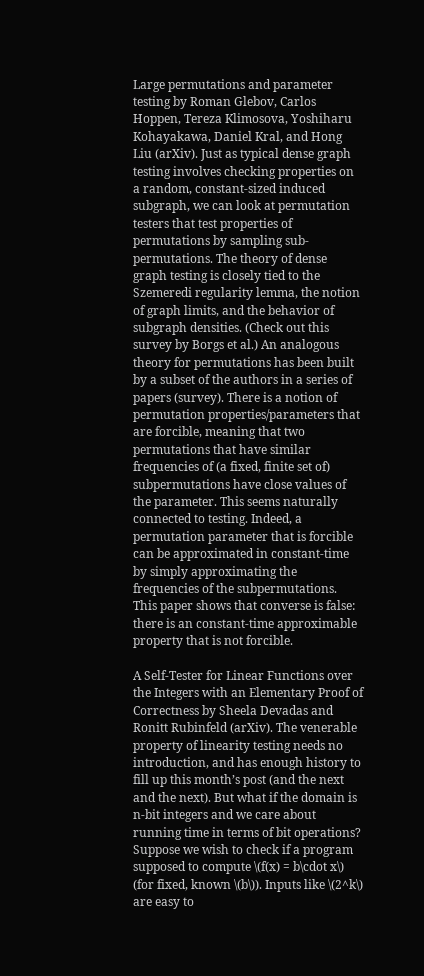Large permutations and parameter testing by Roman Glebov, Carlos Hoppen, Tereza Klimosova, Yoshiharu Kohayakawa, Daniel Kral, and Hong Liu (arXiv). Just as typical dense graph testing involves checking properties on a random, constant-sized induced subgraph, we can look at permutation testers that test properties of permutations by sampling sub-permutations. The theory of dense graph testing is closely tied to the Szemeredi regularity lemma, the notion of graph limits, and the behavior of subgraph densities. (Check out this survey by Borgs et al.) An analogous theory for permutations has been built by a subset of the authors in a series of papers (survey). There is a notion of permutation properties/parameters that are forcible, meaning that two permutations that have similar frequencies of (a fixed, finite set of) subpermutations have close values of the parameter. This seems naturally connected to testing. Indeed, a permutation parameter that is forcible can be approximated in constant-time by simply approximating the frequencies of the subpermutations. This paper shows that converse is false: there is an constant-time approximable property that is not forcible.

A Self-Tester for Linear Functions over the Integers with an Elementary Proof of Correctness by Sheela Devadas and Ronitt Rubinfeld (arXiv). The venerable property of linearity testing needs no introduction, and has enough history to fill up this month’s post (and the next and the next). But what if the domain is n-bit integers and we care about running time in terms of bit operations? Suppose we wish to check if a program supposed to compute \(f(x) = b\cdot x\) (for fixed, known \(b\)). Inputs like \(2^k\) are easy to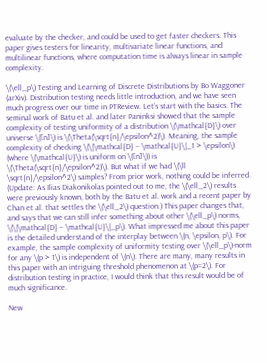evaluate by the checker, and could be used to get faster checkers. This paper gives testers for linearity, multivariate linear functions, and multilinear functions, where computation time is always linear in sample complexity.

\(\ell_p\) Testing and Learning of Discrete Distributions by Bo Waggoner (arXiv). Distribution testing needs little introduction, and we have seen much progress over our time in PTReview. Let’s start with the basics. The seminal work of Batu et al. and later Paninksi showed that the sample complexity of testing uniformity of a distribution \(\mathcal{D}\) over universe \([n]\) is \(\Theta(\sqrt{n}/\epsilon^2)\). Meaning, the sample complexity of checking \(\|\mathcal{D} – \mathcal{U}\|_1 > \epsilon\) (where \(\mathcal{U}\) is uniform on \([n]\)) is \(\Theta(\sqrt{n}/\epsilon^2)\). But what if we had \(\ll \sqrt{n}/\epsilon^2\) samples? From prior work, nothing could be inferred. (Update: As Ilias Diakonikolas pointed out to me, the \(\ell_2\) results were previously known, both by the Batu et al. work and a recent paper by Chan et al. that settles the \(\ell_2\) question.) This paper changes that, and says that we can still infer something about other \(\ell_p\) norms, \(\|\mathcal{D} – \mathcal{U}\|_p\). What impressed me about this paper is the detailed understand of the interplay between \(n, \epsilon, p\). For example, the sample complexity of uniformity testing over \(\ell_p\)-norm for any \(p > 1\) is independent of \(n\). There are many, many results in this paper with an intriguing threshold phenomenon at \(p=2\). For distribution testing in practice, I would think that this result would be of much significance.

New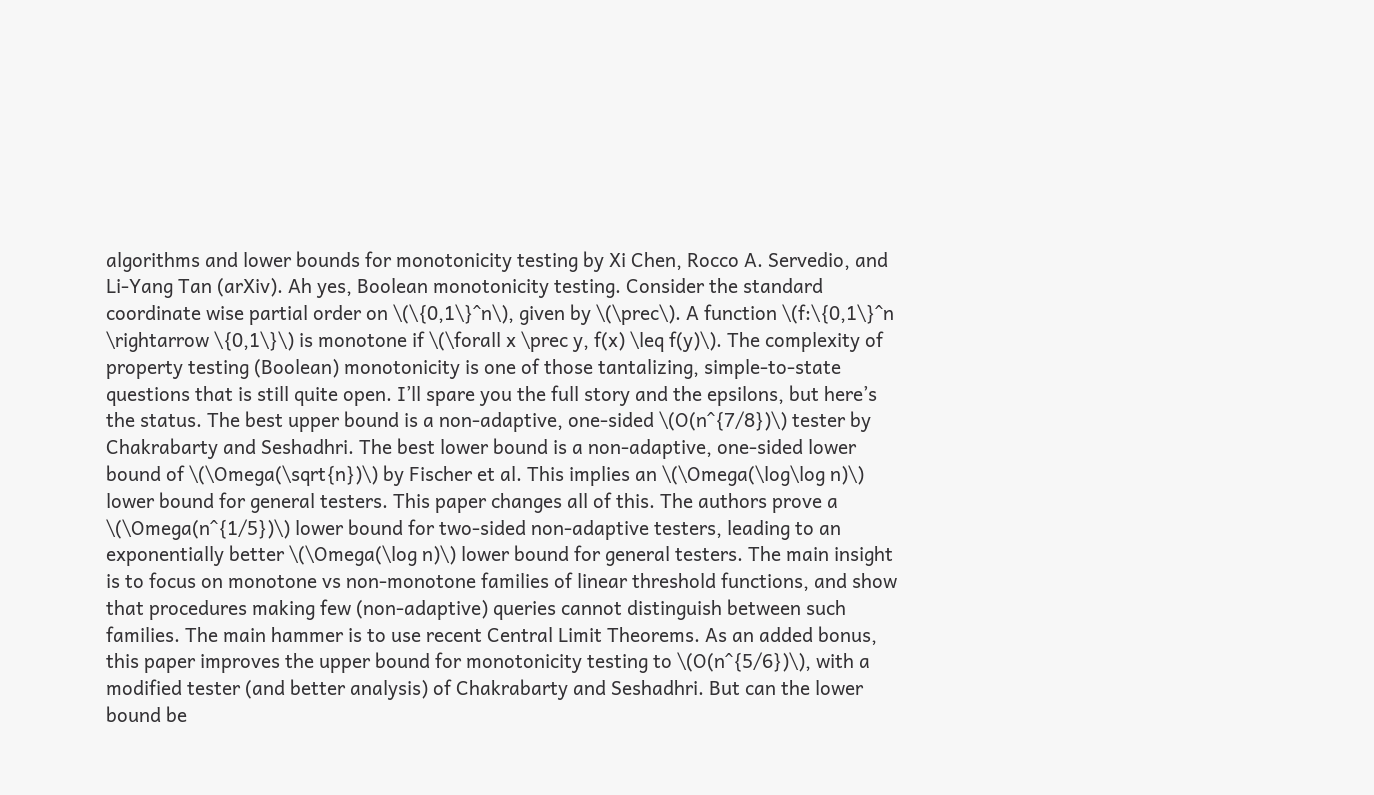algorithms and lower bounds for monotonicity testing by Xi Chen, Rocco A. Servedio, and Li-Yang Tan (arXiv). Ah yes, Boolean monotonicity testing. Consider the standard coordinate wise partial order on \(\{0,1\}^n\), given by \(\prec\). A function \(f:\{0,1\}^n \rightarrow \{0,1\}\) is monotone if \(\forall x \prec y, f(x) \leq f(y)\). The complexity of property testing (Boolean) monotonicity is one of those tantalizing, simple-to-state questions that is still quite open. I’ll spare you the full story and the epsilons, but here’s the status. The best upper bound is a non-adaptive, one-sided \(O(n^{7/8})\) tester by Chakrabarty and Seshadhri. The best lower bound is a non-adaptive, one-sided lower bound of \(\Omega(\sqrt{n})\) by Fischer et al. This implies an \(\Omega(\log\log n)\) lower bound for general testers. This paper changes all of this. The authors prove a \(\Omega(n^{1/5})\) lower bound for two-sided non-adaptive testers, leading to an exponentially better \(\Omega(\log n)\) lower bound for general testers. The main insight is to focus on monotone vs non-monotone families of linear threshold functions, and show that procedures making few (non-adaptive) queries cannot distinguish between such families. The main hammer is to use recent Central Limit Theorems. As an added bonus, this paper improves the upper bound for monotonicity testing to \(O(n^{5/6})\), with a modified tester (and better analysis) of Chakrabarty and Seshadhri. But can the lower bound be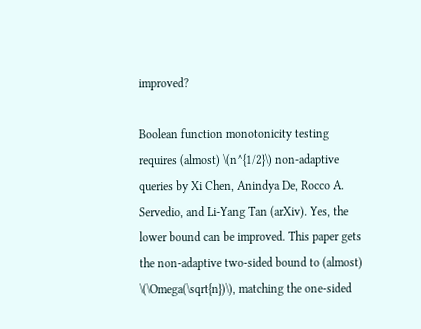improved?

Boolean function monotonicity testing requires (almost) \(n^{1/2}\) non-adaptive queries by Xi Chen, Anindya De, Rocco A. Servedio, and Li-Yang Tan (arXiv). Yes, the lower bound can be improved. This paper gets the non-adaptive two-sided bound to (almost) \(\Omega(\sqrt{n})\), matching the one-sided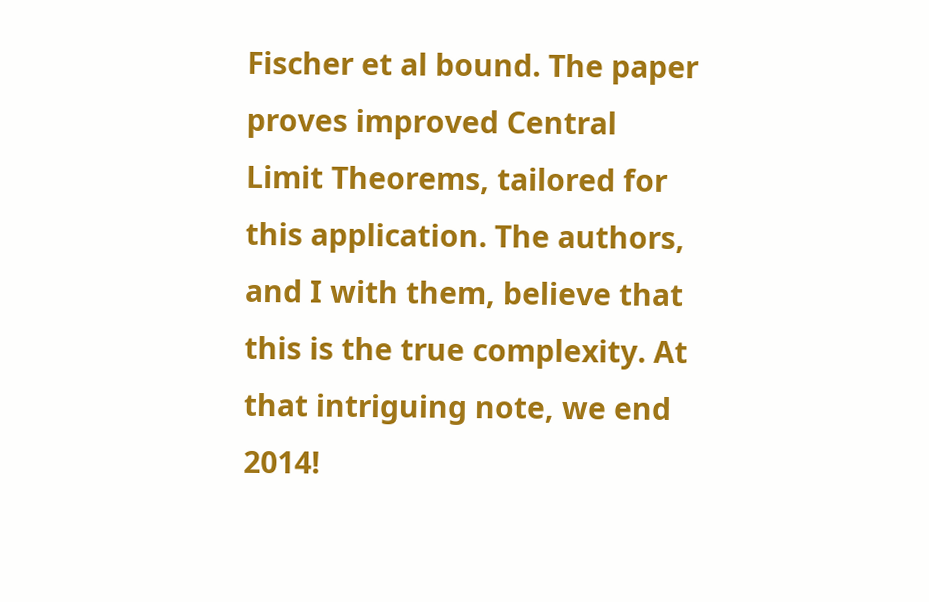Fischer et al bound. The paper proves improved Central Limit Theorems, tailored for this application. The authors, and I with them, believe that this is the true complexity. At that intriguing note, we end 2014!